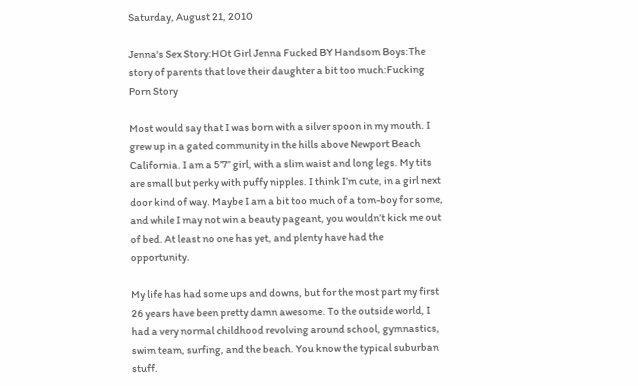Saturday, August 21, 2010

Jenna's Sex Story:HOt Girl Jenna Fucked BY Handsom Boys:The story of parents that love their daughter a bit too much:Fucking Porn Story

Most would say that I was born with a silver spoon in my mouth. I grew up in a gated community in the hills above Newport Beach California. I am a 5’7” girl, with a slim waist and long legs. My tits are small but perky with puffy nipples. I think I’m cute, in a girl next door kind of way. Maybe I am a bit too much of a tom-boy for some, and while I may not win a beauty pageant, you wouldn’t kick me out of bed. At least no one has yet, and plenty have had the opportunity.

My life has had some ups and downs, but for the most part my first 26 years have been pretty damn awesome. To the outside world, I had a very normal childhood revolving around school, gymnastics, swim team, surfing, and the beach. You know the typical suburban stuff.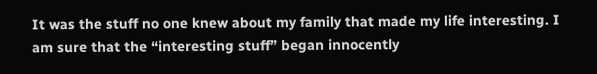It was the stuff no one knew about my family that made my life interesting. I am sure that the “interesting stuff” began innocently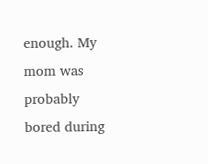enough. My mom was probably bored during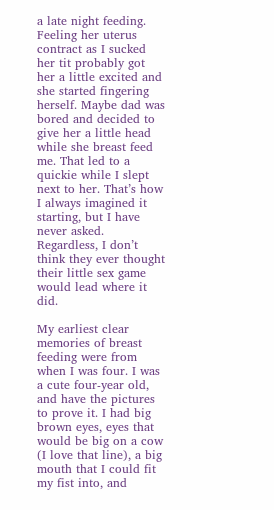a late night feeding. Feeling her uterus contract as I sucked her tit probably got her a little excited and she started fingering herself. Maybe dad was bored and decided to give her a little head while she breast feed me. That led to a quickie while I slept next to her. That’s how I always imagined it starting, but I have never asked. Regardless, I don’t think they ever thought their little sex game would lead where it did.

My earliest clear memories of breast feeding were from when I was four. I was a cute four-year old, and have the pictures to prove it. I had big brown eyes, eyes that would be big on a cow (I love that line), a big mouth that I could fit my fist into, and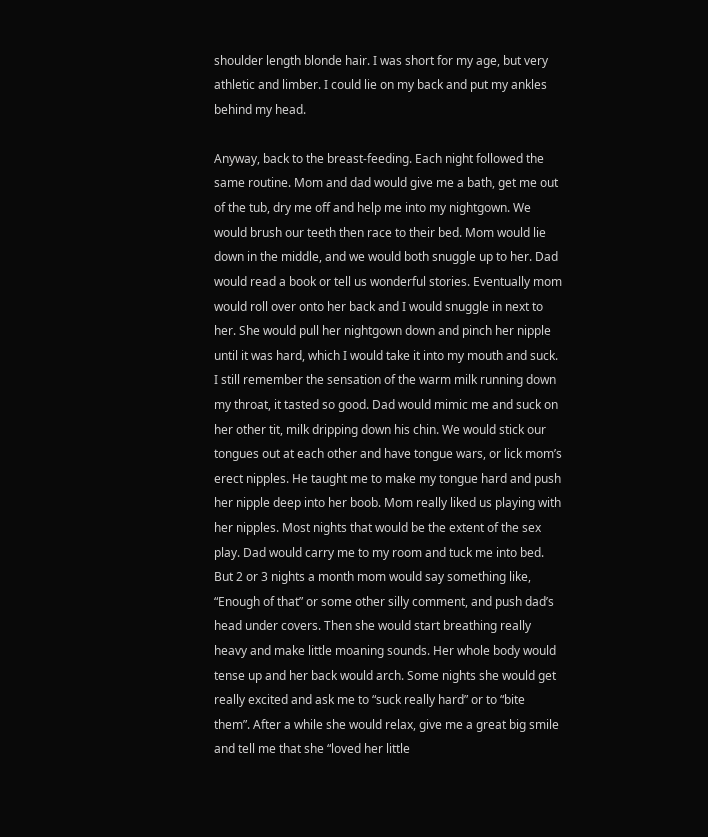shoulder length blonde hair. I was short for my age, but very athletic and limber. I could lie on my back and put my ankles behind my head.

Anyway, back to the breast-feeding. Each night followed the same routine. Mom and dad would give me a bath, get me out of the tub, dry me off and help me into my nightgown. We would brush our teeth then race to their bed. Mom would lie down in the middle, and we would both snuggle up to her. Dad would read a book or tell us wonderful stories. Eventually mom would roll over onto her back and I would snuggle in next to her. She would pull her nightgown down and pinch her nipple until it was hard, which I would take it into my mouth and suck. I still remember the sensation of the warm milk running down my throat, it tasted so good. Dad would mimic me and suck on her other tit, milk dripping down his chin. We would stick our tongues out at each other and have tongue wars, or lick mom’s erect nipples. He taught me to make my tongue hard and push her nipple deep into her boob. Mom really liked us playing with her nipples. Most nights that would be the extent of the sex play. Dad would carry me to my room and tuck me into bed. But 2 or 3 nights a month mom would say something like, “Enough of that” or some other silly comment, and push dad’s head under covers. Then she would start breathing really heavy and make little moaning sounds. Her whole body would tense up and her back would arch. Some nights she would get really excited and ask me to “suck really hard” or to “bite them”. After a while she would relax, give me a great big smile and tell me that she “loved her little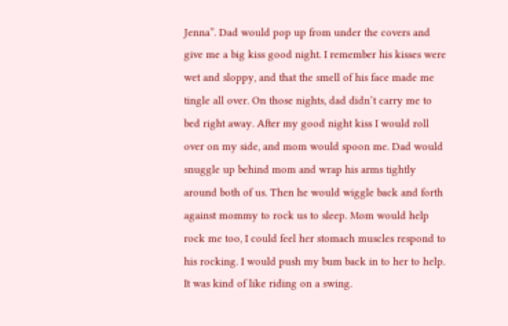Jenna”. Dad would pop up from under the covers and give me a big kiss good night. I remember his kisses were wet and sloppy, and that the smell of his face made me tingle all over. On those nights, dad didn’t carry me to bed right away. After my good night kiss I would roll over on my side, and mom would spoon me. Dad would snuggle up behind mom and wrap his arms tightly around both of us. Then he would wiggle back and forth against mommy to rock us to sleep. Mom would help rock me too, I could feel her stomach muscles respond to his rocking. I would push my bum back in to her to help. It was kind of like riding on a swing.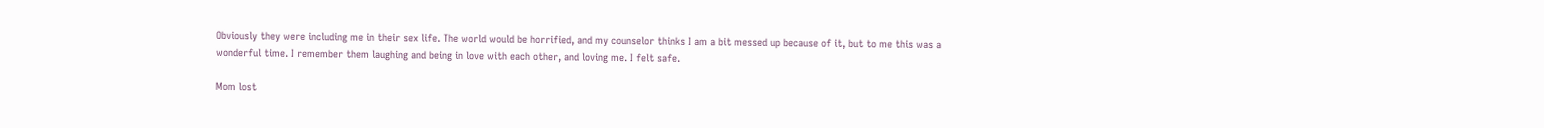Obviously they were including me in their sex life. The world would be horrified, and my counselor thinks I am a bit messed up because of it, but to me this was a wonderful time. I remember them laughing and being in love with each other, and loving me. I felt safe.

Mom lost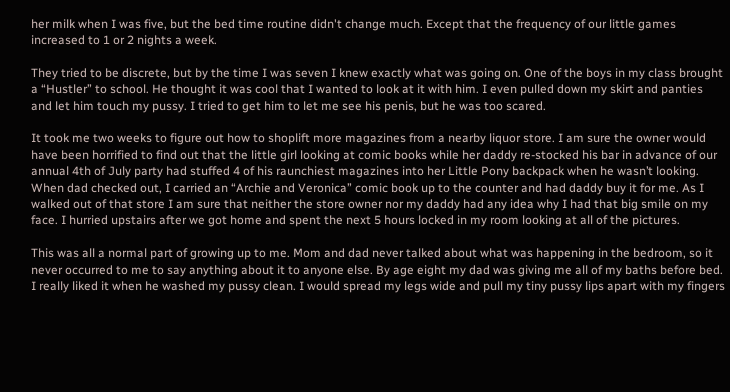her milk when I was five, but the bed time routine didn't change much. Except that the frequency of our little games increased to 1 or 2 nights a week.

They tried to be discrete, but by the time I was seven I knew exactly what was going on. One of the boys in my class brought a “Hustler” to school. He thought it was cool that I wanted to look at it with him. I even pulled down my skirt and panties and let him touch my pussy. I tried to get him to let me see his penis, but he was too scared.

It took me two weeks to figure out how to shoplift more magazines from a nearby liquor store. I am sure the owner would have been horrified to find out that the little girl looking at comic books while her daddy re-stocked his bar in advance of our annual 4th of July party had stuffed 4 of his raunchiest magazines into her Little Pony backpack when he wasn’t looking. When dad checked out, I carried an “Archie and Veronica” comic book up to the counter and had daddy buy it for me. As I walked out of that store I am sure that neither the store owner nor my daddy had any idea why I had that big smile on my face. I hurried upstairs after we got home and spent the next 5 hours locked in my room looking at all of the pictures.

This was all a normal part of growing up to me. Mom and dad never talked about what was happening in the bedroom, so it never occurred to me to say anything about it to anyone else. By age eight my dad was giving me all of my baths before bed. I really liked it when he washed my pussy clean. I would spread my legs wide and pull my tiny pussy lips apart with my fingers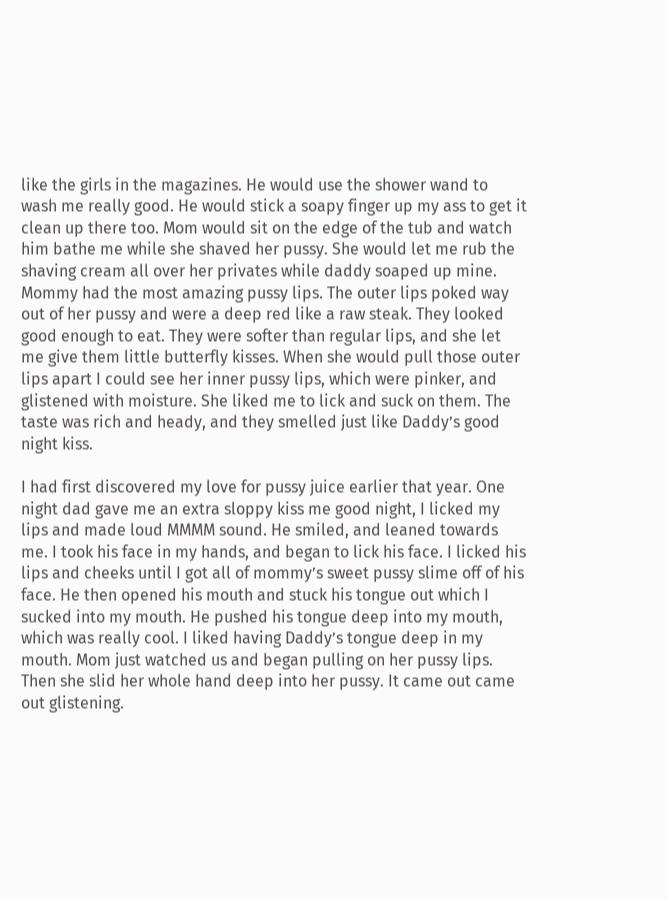like the girls in the magazines. He would use the shower wand to wash me really good. He would stick a soapy finger up my ass to get it clean up there too. Mom would sit on the edge of the tub and watch him bathe me while she shaved her pussy. She would let me rub the shaving cream all over her privates while daddy soaped up mine. Mommy had the most amazing pussy lips. The outer lips poked way out of her pussy and were a deep red like a raw steak. They looked good enough to eat. They were softer than regular lips, and she let me give them little butterfly kisses. When she would pull those outer lips apart I could see her inner pussy lips, which were pinker, and glistened with moisture. She liked me to lick and suck on them. The taste was rich and heady, and they smelled just like Daddy’s good night kiss.

I had first discovered my love for pussy juice earlier that year. One night dad gave me an extra sloppy kiss me good night, I licked my lips and made loud MMMM sound. He smiled, and leaned towards me. I took his face in my hands, and began to lick his face. I licked his lips and cheeks until I got all of mommy’s sweet pussy slime off of his face. He then opened his mouth and stuck his tongue out which I sucked into my mouth. He pushed his tongue deep into my mouth, which was really cool. I liked having Daddy’s tongue deep in my mouth. Mom just watched us and began pulling on her pussy lips. Then she slid her whole hand deep into her pussy. It came out came out glistening.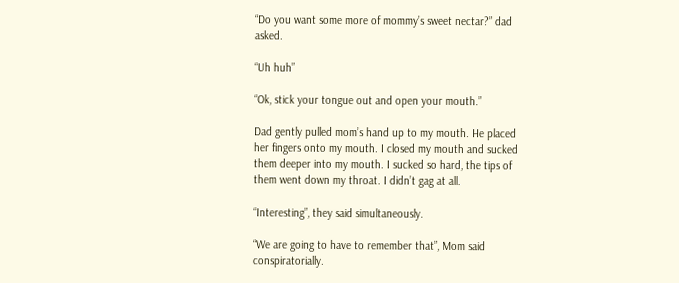“Do you want some more of mommy’s sweet nectar?” dad asked.

“Uh huh”

“Ok, stick your tongue out and open your mouth.”

Dad gently pulled mom’s hand up to my mouth. He placed her fingers onto my mouth. I closed my mouth and sucked them deeper into my mouth. I sucked so hard, the tips of them went down my throat. I didn’t gag at all.

“Interesting”, they said simultaneously.

“We are going to have to remember that”, Mom said conspiratorially.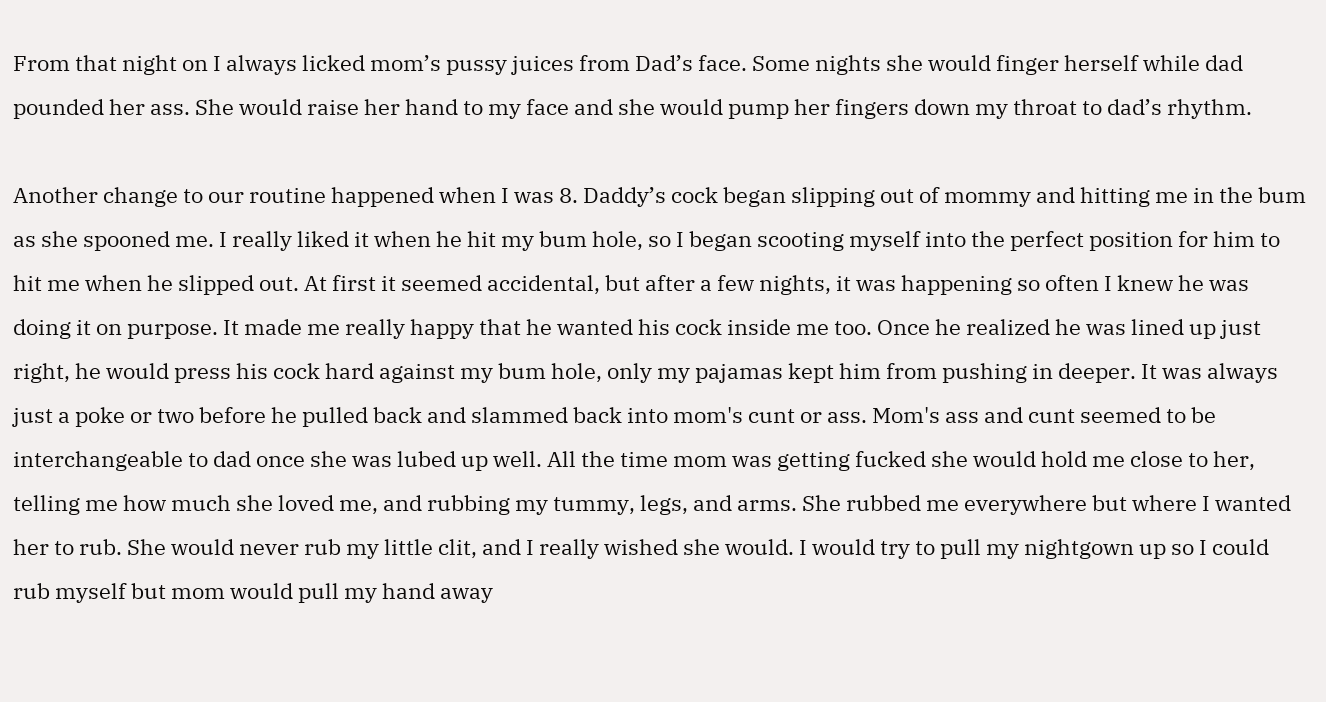From that night on I always licked mom’s pussy juices from Dad’s face. Some nights she would finger herself while dad pounded her ass. She would raise her hand to my face and she would pump her fingers down my throat to dad’s rhythm.

Another change to our routine happened when I was 8. Daddy’s cock began slipping out of mommy and hitting me in the bum as she spooned me. I really liked it when he hit my bum hole, so I began scooting myself into the perfect position for him to hit me when he slipped out. At first it seemed accidental, but after a few nights, it was happening so often I knew he was doing it on purpose. It made me really happy that he wanted his cock inside me too. Once he realized he was lined up just right, he would press his cock hard against my bum hole, only my pajamas kept him from pushing in deeper. It was always just a poke or two before he pulled back and slammed back into mom's cunt or ass. Mom's ass and cunt seemed to be interchangeable to dad once she was lubed up well. All the time mom was getting fucked she would hold me close to her, telling me how much she loved me, and rubbing my tummy, legs, and arms. She rubbed me everywhere but where I wanted her to rub. She would never rub my little clit, and I really wished she would. I would try to pull my nightgown up so I could rub myself but mom would pull my hand away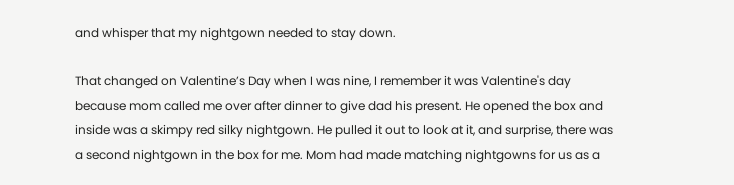and whisper that my nightgown needed to stay down.

That changed on Valentine’s Day when I was nine, I remember it was Valentine's day because mom called me over after dinner to give dad his present. He opened the box and inside was a skimpy red silky nightgown. He pulled it out to look at it, and surprise, there was a second nightgown in the box for me. Mom had made matching nightgowns for us as a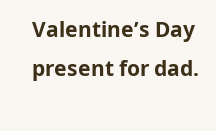Valentine’s Day present for dad.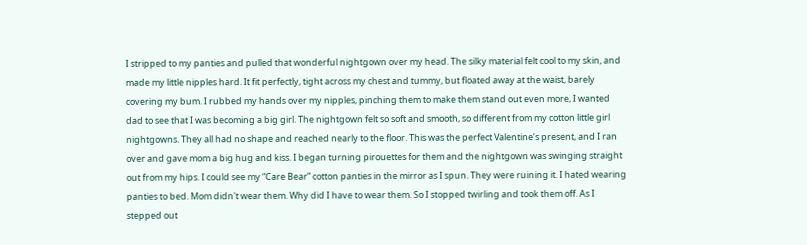I stripped to my panties and pulled that wonderful nightgown over my head. The silky material felt cool to my skin, and made my little nipples hard. It fit perfectly, tight across my chest and tummy, but floated away at the waist, barely covering my bum. I rubbed my hands over my nipples, pinching them to make them stand out even more, I wanted dad to see that I was becoming a big girl. The nightgown felt so soft and smooth, so different from my cotton little girl nightgowns. They all had no shape and reached nearly to the floor. This was the perfect Valentine’s present, and I ran over and gave mom a big hug and kiss. I began turning pirouettes for them and the nightgown was swinging straight out from my hips. I could see my “Care Bear” cotton panties in the mirror as I spun. They were ruining it. I hated wearing panties to bed. Mom didn't wear them. Why did I have to wear them. So I stopped twirling and took them off. As I stepped out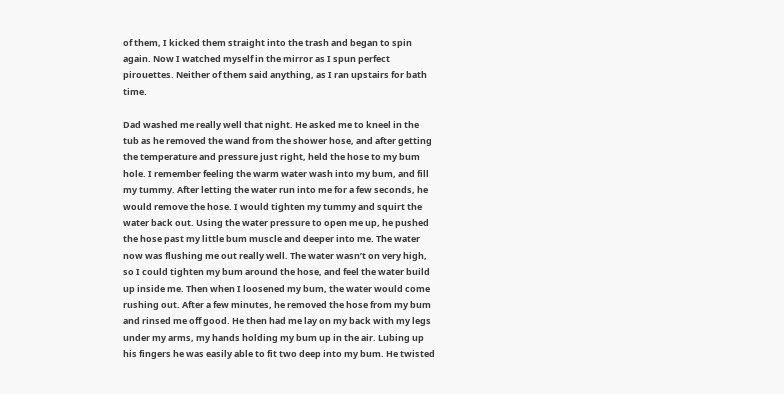of them, I kicked them straight into the trash and began to spin again. Now I watched myself in the mirror as I spun perfect pirouettes. Neither of them said anything, as I ran upstairs for bath time.

Dad washed me really well that night. He asked me to kneel in the tub as he removed the wand from the shower hose, and after getting the temperature and pressure just right, held the hose to my bum hole. I remember feeling the warm water wash into my bum, and fill my tummy. After letting the water run into me for a few seconds, he would remove the hose. I would tighten my tummy and squirt the water back out. Using the water pressure to open me up, he pushed the hose past my little bum muscle and deeper into me. The water now was flushing me out really well. The water wasn’t on very high, so I could tighten my bum around the hose, and feel the water build up inside me. Then when I loosened my bum, the water would come rushing out. After a few minutes, he removed the hose from my bum and rinsed me off good. He then had me lay on my back with my legs under my arms, my hands holding my bum up in the air. Lubing up his fingers he was easily able to fit two deep into my bum. He twisted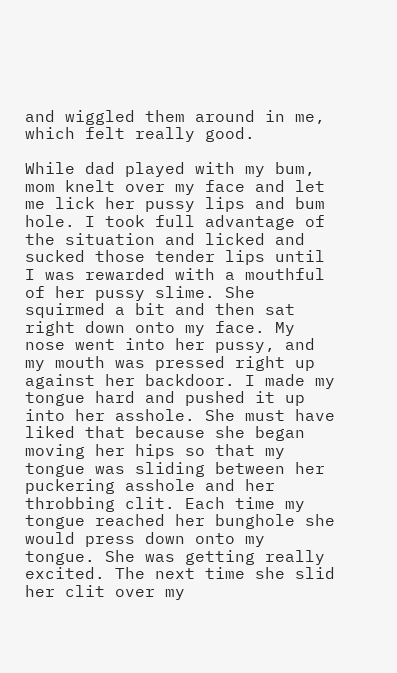and wiggled them around in me, which felt really good.

While dad played with my bum, mom knelt over my face and let me lick her pussy lips and bum hole. I took full advantage of the situation and licked and sucked those tender lips until I was rewarded with a mouthful of her pussy slime. She squirmed a bit and then sat right down onto my face. My nose went into her pussy, and my mouth was pressed right up against her backdoor. I made my tongue hard and pushed it up into her asshole. She must have liked that because she began moving her hips so that my tongue was sliding between her puckering asshole and her throbbing clit. Each time my tongue reached her bunghole she would press down onto my tongue. She was getting really excited. The next time she slid her clit over my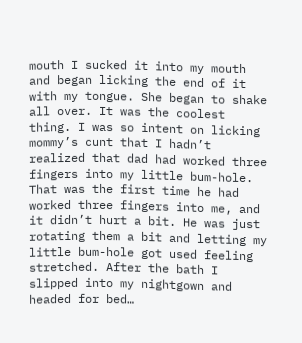mouth I sucked it into my mouth and began licking the end of it with my tongue. She began to shake all over. It was the coolest thing. I was so intent on licking mommy’s cunt that I hadn’t realized that dad had worked three fingers into my little bum-hole. That was the first time he had worked three fingers into me, and it didn’t hurt a bit. He was just rotating them a bit and letting my little bum-hole got used feeling stretched. After the bath I slipped into my nightgown and headed for bed…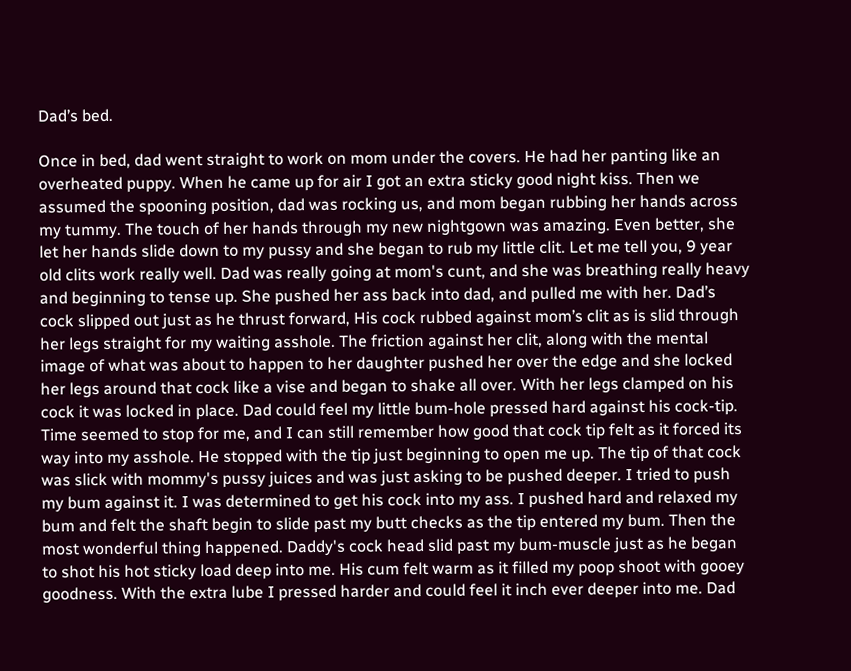Dad’s bed.

Once in bed, dad went straight to work on mom under the covers. He had her panting like an overheated puppy. When he came up for air I got an extra sticky good night kiss. Then we assumed the spooning position, dad was rocking us, and mom began rubbing her hands across my tummy. The touch of her hands through my new nightgown was amazing. Even better, she let her hands slide down to my pussy and she began to rub my little clit. Let me tell you, 9 year old clits work really well. Dad was really going at mom's cunt, and she was breathing really heavy and beginning to tense up. She pushed her ass back into dad, and pulled me with her. Dad’s cock slipped out just as he thrust forward, His cock rubbed against mom’s clit as is slid through her legs straight for my waiting asshole. The friction against her clit, along with the mental image of what was about to happen to her daughter pushed her over the edge and she locked her legs around that cock like a vise and began to shake all over. With her legs clamped on his cock it was locked in place. Dad could feel my little bum-hole pressed hard against his cock-tip. Time seemed to stop for me, and I can still remember how good that cock tip felt as it forced its way into my asshole. He stopped with the tip just beginning to open me up. The tip of that cock was slick with mommy's pussy juices and was just asking to be pushed deeper. I tried to push my bum against it. I was determined to get his cock into my ass. I pushed hard and relaxed my bum and felt the shaft begin to slide past my butt checks as the tip entered my bum. Then the most wonderful thing happened. Daddy's cock head slid past my bum-muscle just as he began to shot his hot sticky load deep into me. His cum felt warm as it filled my poop shoot with gooey goodness. With the extra lube I pressed harder and could feel it inch ever deeper into me. Dad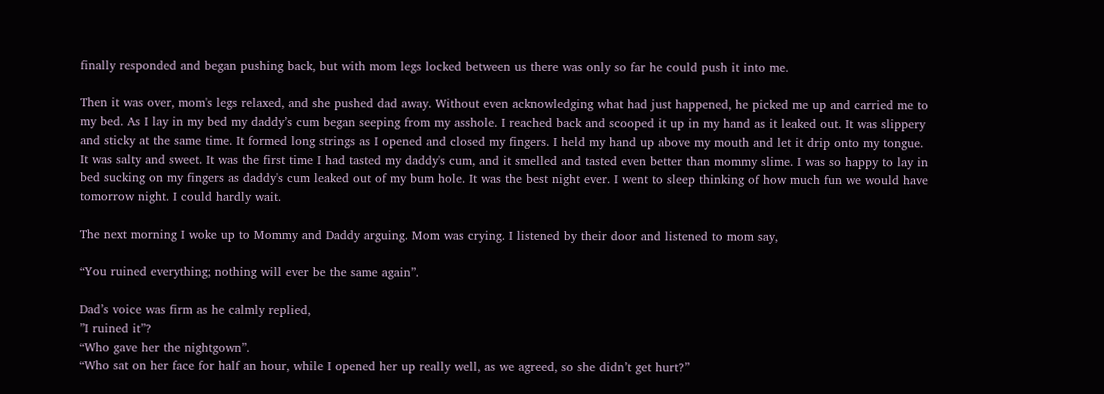finally responded and began pushing back, but with mom legs locked between us there was only so far he could push it into me.

Then it was over, mom's legs relaxed, and she pushed dad away. Without even acknowledging what had just happened, he picked me up and carried me to my bed. As I lay in my bed my daddy’s cum began seeping from my asshole. I reached back and scooped it up in my hand as it leaked out. It was slippery and sticky at the same time. It formed long strings as I opened and closed my fingers. I held my hand up above my mouth and let it drip onto my tongue. It was salty and sweet. It was the first time I had tasted my daddy's cum, and it smelled and tasted even better than mommy slime. I was so happy to lay in bed sucking on my fingers as daddy's cum leaked out of my bum hole. It was the best night ever. I went to sleep thinking of how much fun we would have tomorrow night. I could hardly wait.

The next morning I woke up to Mommy and Daddy arguing. Mom was crying. I listened by their door and listened to mom say,

“You ruined everything; nothing will ever be the same again”.

Dad’s voice was firm as he calmly replied,
”I ruined it”?
“Who gave her the nightgown”.
“Who sat on her face for half an hour, while I opened her up really well, as we agreed, so she didn’t get hurt?”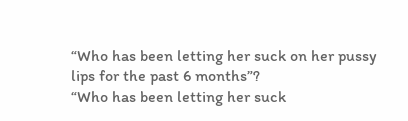“Who has been letting her suck on her pussy lips for the past 6 months”?
“Who has been letting her suck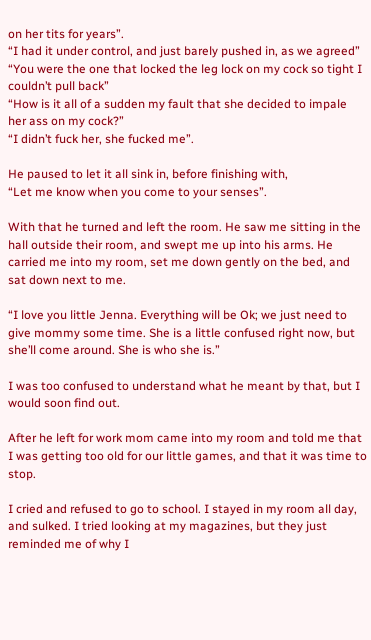on her tits for years”.
“I had it under control, and just barely pushed in, as we agreed”
“You were the one that locked the leg lock on my cock so tight I couldn’t pull back”
“How is it all of a sudden my fault that she decided to impale her ass on my cock?”
“I didn’t fuck her, she fucked me”.

He paused to let it all sink in, before finishing with,
“Let me know when you come to your senses”.

With that he turned and left the room. He saw me sitting in the hall outside their room, and swept me up into his arms. He carried me into my room, set me down gently on the bed, and sat down next to me.

“I love you little Jenna. Everything will be Ok; we just need to give mommy some time. She is a little confused right now, but she’ll come around. She is who she is.”

I was too confused to understand what he meant by that, but I would soon find out.

After he left for work mom came into my room and told me that I was getting too old for our little games, and that it was time to stop.

I cried and refused to go to school. I stayed in my room all day, and sulked. I tried looking at my magazines, but they just reminded me of why I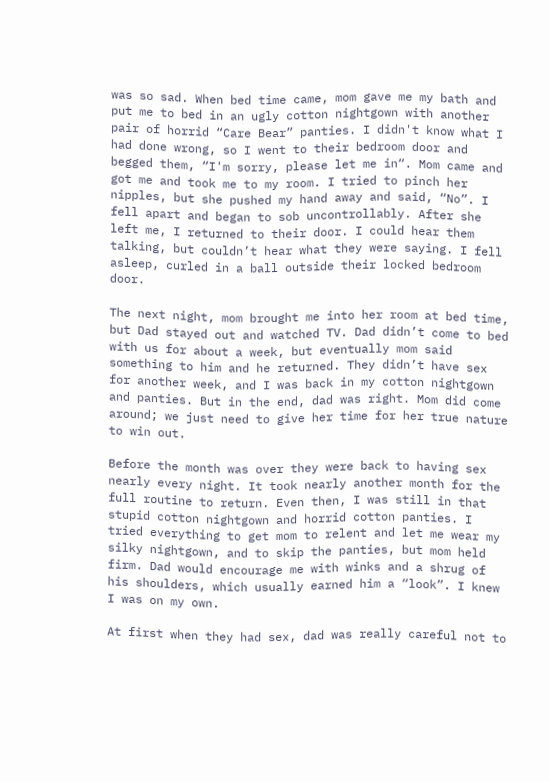was so sad. When bed time came, mom gave me my bath and put me to bed in an ugly cotton nightgown with another pair of horrid “Care Bear” panties. I didn't know what I had done wrong, so I went to their bedroom door and begged them, “I'm sorry, please let me in“. Mom came and got me and took me to my room. I tried to pinch her nipples, but she pushed my hand away and said, “No”. I fell apart and began to sob uncontrollably. After she left me, I returned to their door. I could hear them talking, but couldn’t hear what they were saying. I fell asleep, curled in a ball outside their locked bedroom door.

The next night, mom brought me into her room at bed time, but Dad stayed out and watched TV. Dad didn’t come to bed with us for about a week, but eventually mom said something to him and he returned. They didn’t have sex for another week, and I was back in my cotton nightgown and panties. But in the end, dad was right. Mom did come around; we just need to give her time for her true nature to win out.

Before the month was over they were back to having sex nearly every night. It took nearly another month for the full routine to return. Even then, I was still in that stupid cotton nightgown and horrid cotton panties. I tried everything to get mom to relent and let me wear my silky nightgown, and to skip the panties, but mom held firm. Dad would encourage me with winks and a shrug of his shoulders, which usually earned him a “look”. I knew I was on my own.

At first when they had sex, dad was really careful not to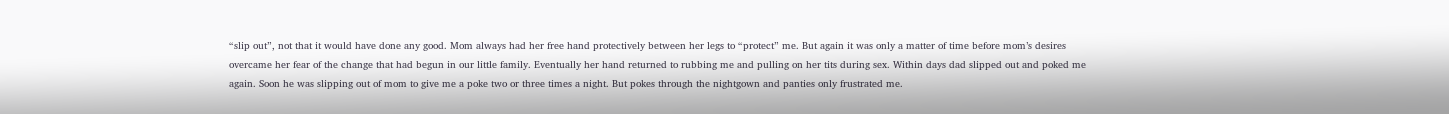“slip out”, not that it would have done any good. Mom always had her free hand protectively between her legs to “protect” me. But again it was only a matter of time before mom’s desires overcame her fear of the change that had begun in our little family. Eventually her hand returned to rubbing me and pulling on her tits during sex. Within days dad slipped out and poked me again. Soon he was slipping out of mom to give me a poke two or three times a night. But pokes through the nightgown and panties only frustrated me.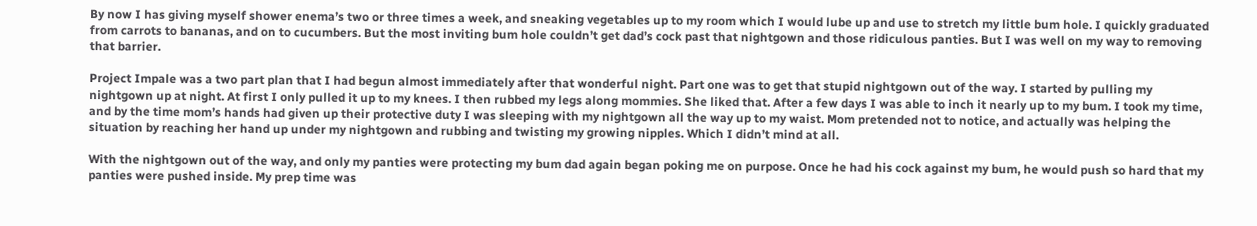By now I has giving myself shower enema’s two or three times a week, and sneaking vegetables up to my room which I would lube up and use to stretch my little bum hole. I quickly graduated from carrots to bananas, and on to cucumbers. But the most inviting bum hole couldn’t get dad’s cock past that nightgown and those ridiculous panties. But I was well on my way to removing that barrier.

Project Impale was a two part plan that I had begun almost immediately after that wonderful night. Part one was to get that stupid nightgown out of the way. I started by pulling my nightgown up at night. At first I only pulled it up to my knees. I then rubbed my legs along mommies. She liked that. After a few days I was able to inch it nearly up to my bum. I took my time, and by the time mom’s hands had given up their protective duty I was sleeping with my nightgown all the way up to my waist. Mom pretended not to notice, and actually was helping the situation by reaching her hand up under my nightgown and rubbing and twisting my growing nipples. Which I didn’t mind at all.

With the nightgown out of the way, and only my panties were protecting my bum dad again began poking me on purpose. Once he had his cock against my bum, he would push so hard that my panties were pushed inside. My prep time was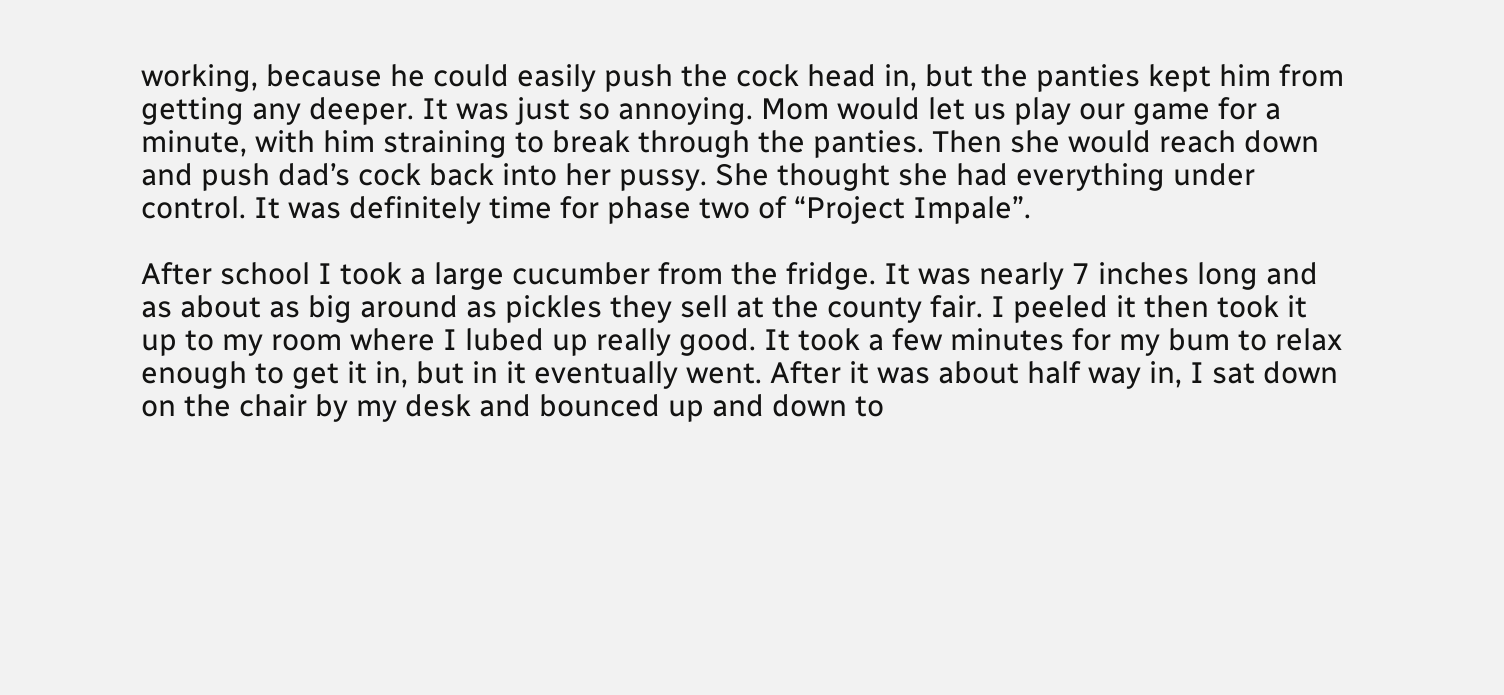working, because he could easily push the cock head in, but the panties kept him from getting any deeper. It was just so annoying. Mom would let us play our game for a minute, with him straining to break through the panties. Then she would reach down and push dad’s cock back into her pussy. She thought she had everything under control. It was definitely time for phase two of “Project Impale”.

After school I took a large cucumber from the fridge. It was nearly 7 inches long and as about as big around as pickles they sell at the county fair. I peeled it then took it up to my room where I lubed up really good. It took a few minutes for my bum to relax enough to get it in, but in it eventually went. After it was about half way in, I sat down on the chair by my desk and bounced up and down to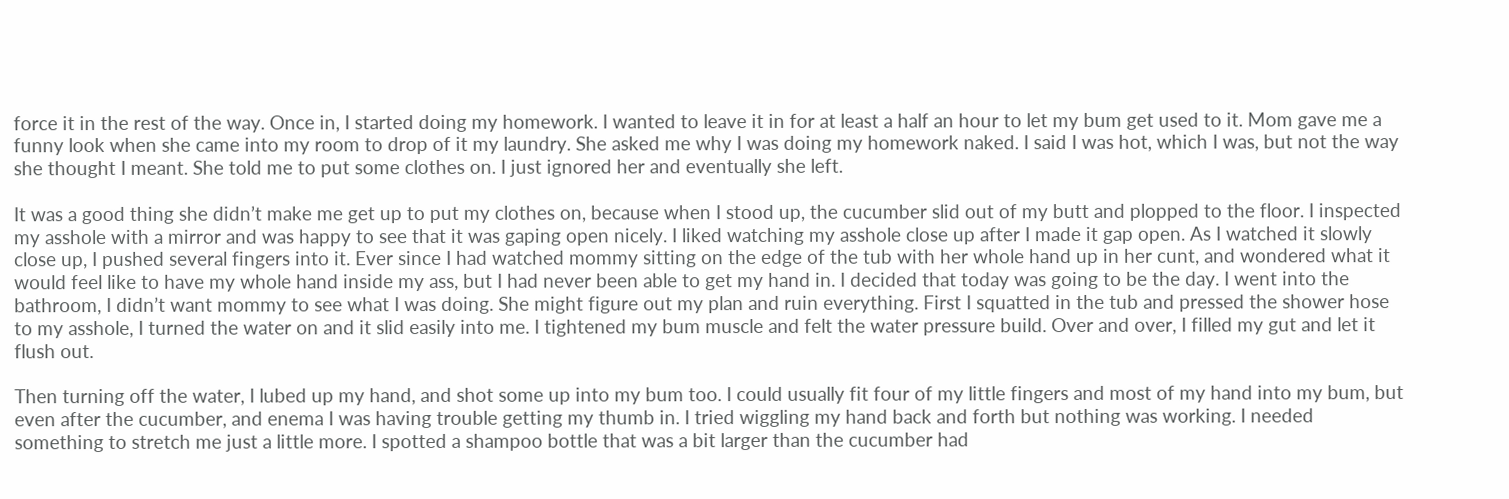force it in the rest of the way. Once in, I started doing my homework. I wanted to leave it in for at least a half an hour to let my bum get used to it. Mom gave me a funny look when she came into my room to drop of it my laundry. She asked me why I was doing my homework naked. I said I was hot, which I was, but not the way she thought I meant. She told me to put some clothes on. I just ignored her and eventually she left.

It was a good thing she didn’t make me get up to put my clothes on, because when I stood up, the cucumber slid out of my butt and plopped to the floor. I inspected my asshole with a mirror and was happy to see that it was gaping open nicely. I liked watching my asshole close up after I made it gap open. As I watched it slowly close up, I pushed several fingers into it. Ever since I had watched mommy sitting on the edge of the tub with her whole hand up in her cunt, and wondered what it would feel like to have my whole hand inside my ass, but I had never been able to get my hand in. I decided that today was going to be the day. I went into the bathroom, I didn’t want mommy to see what I was doing. She might figure out my plan and ruin everything. First I squatted in the tub and pressed the shower hose to my asshole, I turned the water on and it slid easily into me. I tightened my bum muscle and felt the water pressure build. Over and over, I filled my gut and let it flush out.

Then turning off the water, I lubed up my hand, and shot some up into my bum too. I could usually fit four of my little fingers and most of my hand into my bum, but even after the cucumber, and enema I was having trouble getting my thumb in. I tried wiggling my hand back and forth but nothing was working. I needed something to stretch me just a little more. I spotted a shampoo bottle that was a bit larger than the cucumber had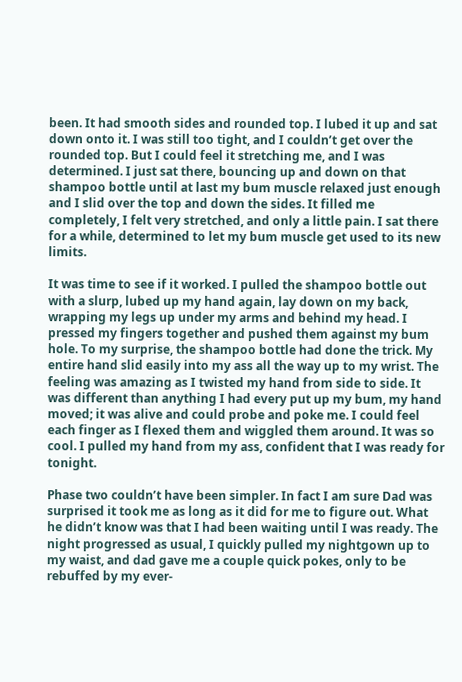been. It had smooth sides and rounded top. I lubed it up and sat down onto it. I was still too tight, and I couldn’t get over the rounded top. But I could feel it stretching me, and I was determined. I just sat there, bouncing up and down on that shampoo bottle until at last my bum muscle relaxed just enough and I slid over the top and down the sides. It filled me completely, I felt very stretched, and only a little pain. I sat there for a while, determined to let my bum muscle get used to its new limits.

It was time to see if it worked. I pulled the shampoo bottle out with a slurp, lubed up my hand again, lay down on my back, wrapping my legs up under my arms and behind my head. I pressed my fingers together and pushed them against my bum hole. To my surprise, the shampoo bottle had done the trick. My entire hand slid easily into my ass all the way up to my wrist. The feeling was amazing as I twisted my hand from side to side. It was different than anything I had every put up my bum, my hand moved; it was alive and could probe and poke me. I could feel each finger as I flexed them and wiggled them around. It was so cool. I pulled my hand from my ass, confident that I was ready for tonight.

Phase two couldn’t have been simpler. In fact I am sure Dad was surprised it took me as long as it did for me to figure out. What he didn’t know was that I had been waiting until I was ready. The night progressed as usual, I quickly pulled my nightgown up to my waist, and dad gave me a couple quick pokes, only to be rebuffed by my ever-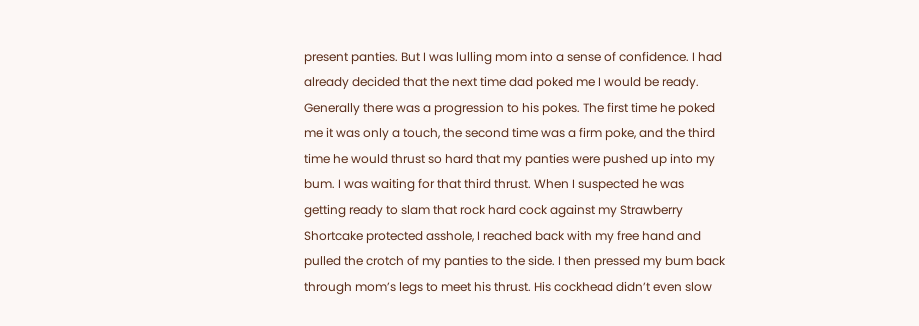present panties. But I was lulling mom into a sense of confidence. I had already decided that the next time dad poked me I would be ready. Generally there was a progression to his pokes. The first time he poked me it was only a touch, the second time was a firm poke, and the third time he would thrust so hard that my panties were pushed up into my bum. I was waiting for that third thrust. When I suspected he was getting ready to slam that rock hard cock against my Strawberry Shortcake protected asshole, I reached back with my free hand and pulled the crotch of my panties to the side. I then pressed my bum back through mom’s legs to meet his thrust. His cockhead didn’t even slow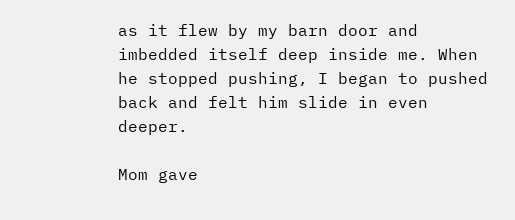as it flew by my barn door and imbedded itself deep inside me. When he stopped pushing, I began to pushed back and felt him slide in even deeper.

Mom gave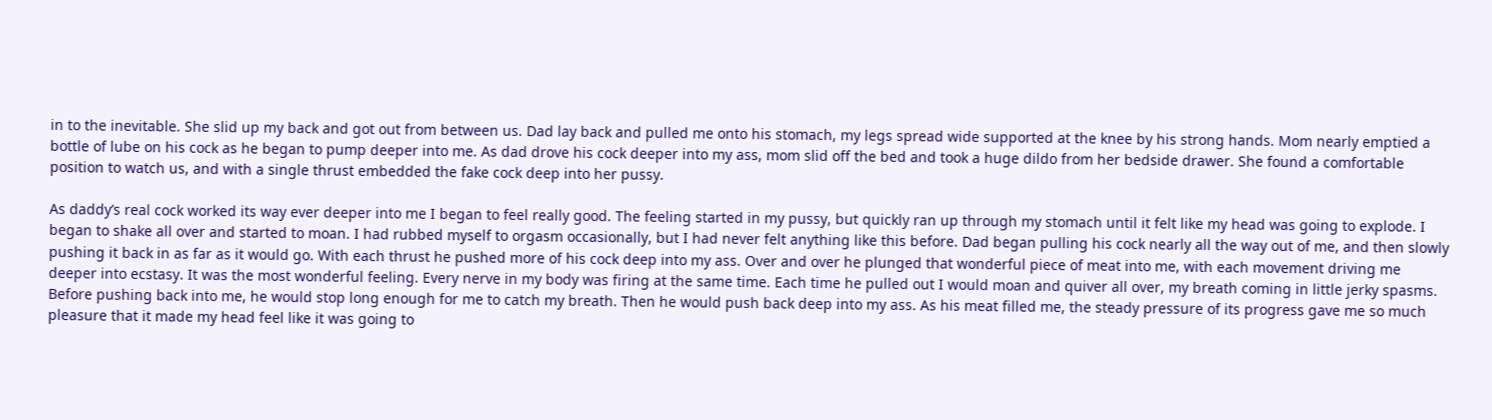in to the inevitable. She slid up my back and got out from between us. Dad lay back and pulled me onto his stomach, my legs spread wide supported at the knee by his strong hands. Mom nearly emptied a bottle of lube on his cock as he began to pump deeper into me. As dad drove his cock deeper into my ass, mom slid off the bed and took a huge dildo from her bedside drawer. She found a comfortable position to watch us, and with a single thrust embedded the fake cock deep into her pussy.

As daddy’s real cock worked its way ever deeper into me I began to feel really good. The feeling started in my pussy, but quickly ran up through my stomach until it felt like my head was going to explode. I began to shake all over and started to moan. I had rubbed myself to orgasm occasionally, but I had never felt anything like this before. Dad began pulling his cock nearly all the way out of me, and then slowly pushing it back in as far as it would go. With each thrust he pushed more of his cock deep into my ass. Over and over he plunged that wonderful piece of meat into me, with each movement driving me deeper into ecstasy. It was the most wonderful feeling. Every nerve in my body was firing at the same time. Each time he pulled out I would moan and quiver all over, my breath coming in little jerky spasms. Before pushing back into me, he would stop long enough for me to catch my breath. Then he would push back deep into my ass. As his meat filled me, the steady pressure of its progress gave me so much pleasure that it made my head feel like it was going to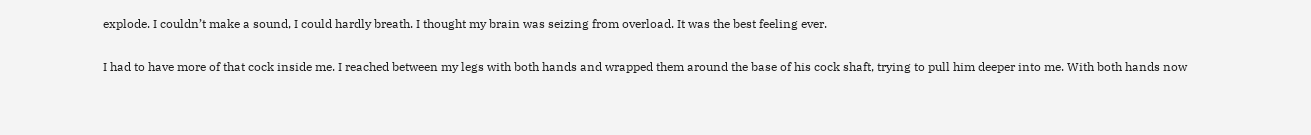explode. I couldn’t make a sound, I could hardly breath. I thought my brain was seizing from overload. It was the best feeling ever.

I had to have more of that cock inside me. I reached between my legs with both hands and wrapped them around the base of his cock shaft, trying to pull him deeper into me. With both hands now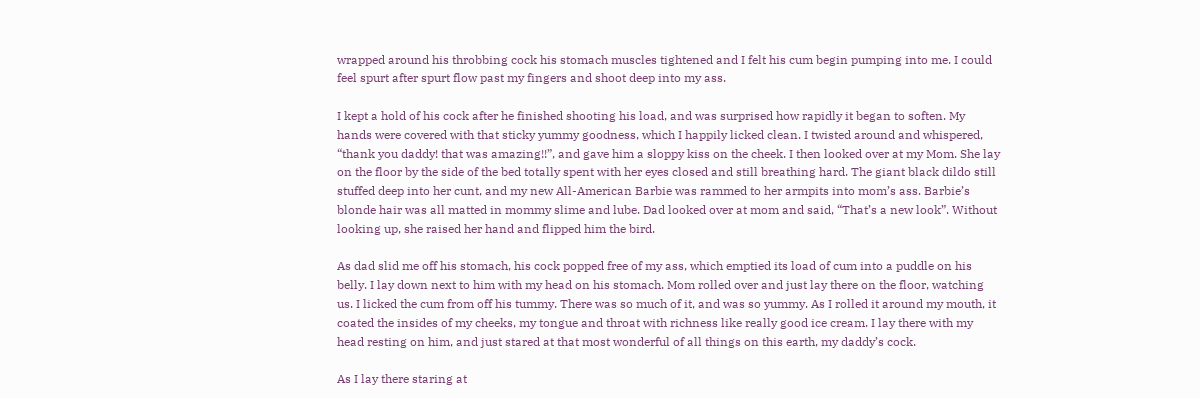wrapped around his throbbing cock his stomach muscles tightened and I felt his cum begin pumping into me. I could feel spurt after spurt flow past my fingers and shoot deep into my ass.

I kept a hold of his cock after he finished shooting his load, and was surprised how rapidly it began to soften. My hands were covered with that sticky yummy goodness, which I happily licked clean. I twisted around and whispered, “thank you daddy! that was amazing!!”, and gave him a sloppy kiss on the cheek. I then looked over at my Mom. She lay on the floor by the side of the bed totally spent with her eyes closed and still breathing hard. The giant black dildo still stuffed deep into her cunt, and my new All-American Barbie was rammed to her armpits into mom’s ass. Barbie’s blonde hair was all matted in mommy slime and lube. Dad looked over at mom and said, “That’s a new look”. Without looking up, she raised her hand and flipped him the bird.

As dad slid me off his stomach, his cock popped free of my ass, which emptied its load of cum into a puddle on his belly. I lay down next to him with my head on his stomach. Mom rolled over and just lay there on the floor, watching us. I licked the cum from off his tummy. There was so much of it, and was so yummy. As I rolled it around my mouth, it coated the insides of my cheeks, my tongue and throat with richness like really good ice cream. I lay there with my head resting on him, and just stared at that most wonderful of all things on this earth, my daddy’s cock.

As I lay there staring at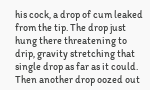his cock, a drop of cum leaked from the tip. The drop just hung there threatening to drip, gravity stretching that single drop as far as it could. Then another drop oozed out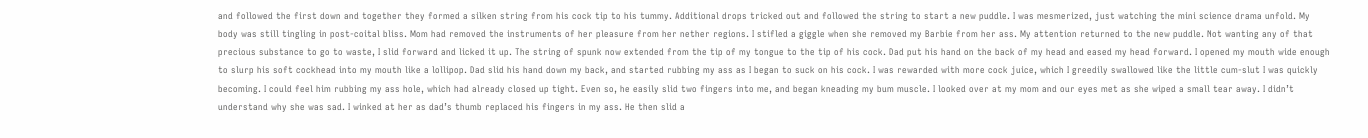and followed the first down and together they formed a silken string from his cock tip to his tummy. Additional drops tricked out and followed the string to start a new puddle. I was mesmerized, just watching the mini science drama unfold. My body was still tingling in post-coital bliss. Mom had removed the instruments of her pleasure from her nether regions. I stifled a giggle when she removed my Barbie from her ass. My attention returned to the new puddle. Not wanting any of that precious substance to go to waste, I slid forward and licked it up. The string of spunk now extended from the tip of my tongue to the tip of his cock. Dad put his hand on the back of my head and eased my head forward. I opened my mouth wide enough to slurp his soft cockhead into my mouth like a lollipop. Dad slid his hand down my back, and started rubbing my ass as I began to suck on his cock. I was rewarded with more cock juice, which I greedily swallowed like the little cum-slut I was quickly becoming. I could feel him rubbing my ass hole, which had already closed up tight. Even so, he easily slid two fingers into me, and began kneading my bum muscle. I looked over at my mom and our eyes met as she wiped a small tear away. I didn’t understand why she was sad. I winked at her as dad’s thumb replaced his fingers in my ass. He then slid a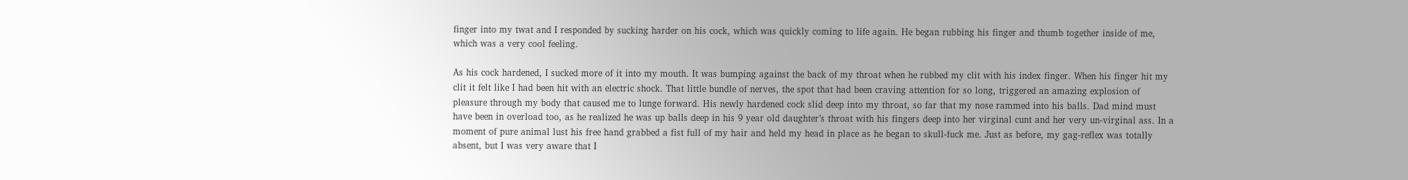finger into my twat and I responded by sucking harder on his cock, which was quickly coming to life again. He began rubbing his finger and thumb together inside of me, which was a very cool feeling.

As his cock hardened, I sucked more of it into my mouth. It was bumping against the back of my throat when he rubbed my clit with his index finger. When his finger hit my clit it felt like I had been hit with an electric shock. That little bundle of nerves, the spot that had been craving attention for so long, triggered an amazing explosion of pleasure through my body that caused me to lunge forward. His newly hardened cock slid deep into my throat, so far that my nose rammed into his balls. Dad mind must have been in overload too, as he realized he was up balls deep in his 9 year old daughter’s throat with his fingers deep into her virginal cunt and her very un-virginal ass. In a moment of pure animal lust his free hand grabbed a fist full of my hair and held my head in place as he began to skull-fuck me. Just as before, my gag-reflex was totally absent, but I was very aware that I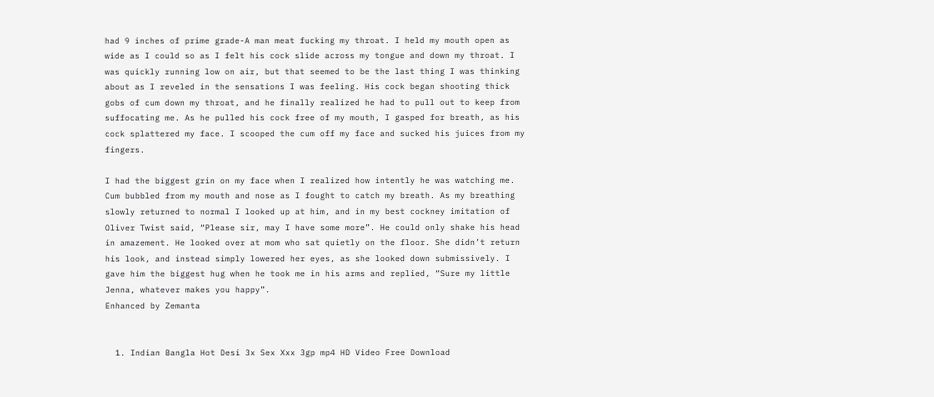had 9 inches of prime grade-A man meat fucking my throat. I held my mouth open as wide as I could so as I felt his cock slide across my tongue and down my throat. I was quickly running low on air, but that seemed to be the last thing I was thinking about as I reveled in the sensations I was feeling. His cock began shooting thick gobs of cum down my throat, and he finally realized he had to pull out to keep from suffocating me. As he pulled his cock free of my mouth, I gasped for breath, as his cock splattered my face. I scooped the cum off my face and sucked his juices from my fingers.

I had the biggest grin on my face when I realized how intently he was watching me. Cum bubbled from my mouth and nose as I fought to catch my breath. As my breathing slowly returned to normal I looked up at him, and in my best cockney imitation of Oliver Twist said, “Please sir, may I have some more”. He could only shake his head in amazement. He looked over at mom who sat quietly on the floor. She didn’t return his look, and instead simply lowered her eyes, as she looked down submissively. I gave him the biggest hug when he took me in his arms and replied, “Sure my little Jenna, whatever makes you happy”.
Enhanced by Zemanta


  1. Indian Bangla Hot Desi 3x Sex Xxx 3gp mp4 HD Video Free Download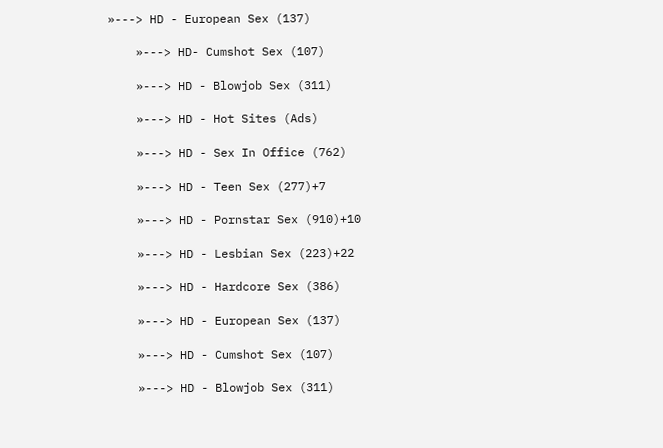»---> HD - European Sex (137)

    »---> HD- Cumshot Sex (107)

    »---> HD - Blowjob Sex (311)

    »---> HD - Hot Sites (Ads)

    »---> HD - Sex In Office (762)

    »---> HD - Teen Sex (277)+7

    »---> HD - Pornstar Sex (910)+10

    »---> HD - Lesbian Sex (223)+22

    »---> HD - Hardcore Sex (386)

    »---> HD - European Sex (137)

    »---> HD - Cumshot Sex (107)

    »---> HD - Blowjob Sex (311)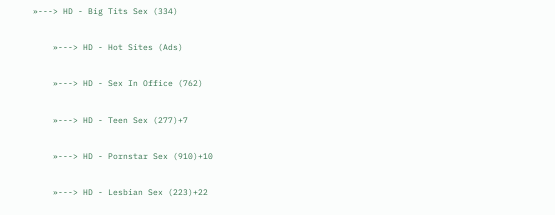»---> HD - Big Tits Sex (334)

    »---> HD - Hot Sites (Ads)

    »---> HD - Sex In Office (762)

    »---> HD - Teen Sex (277)+7

    »---> HD - Pornstar Sex (910)+10

    »---> HD - Lesbian Sex (223)+22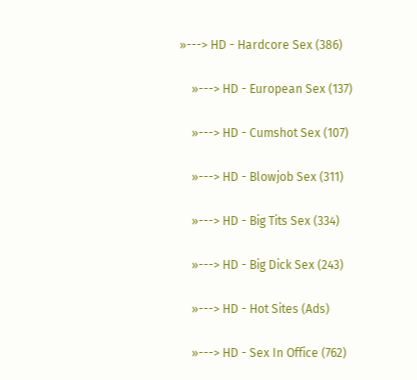»---> HD - Hardcore Sex (386)

    »---> HD - European Sex (137)

    »---> HD - Cumshot Sex (107)

    »---> HD - Blowjob Sex (311)

    »---> HD - Big Tits Sex (334)

    »---> HD - Big Dick Sex (243)

    »---> HD - Hot Sites (Ads)

    »---> HD - Sex In Office (762)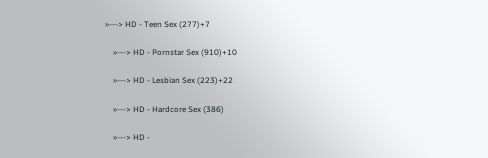»---> HD - Teen Sex (277)+7

    »---> HD - Pornstar Sex (910)+10

    »---> HD - Lesbian Sex (223)+22

    »---> HD - Hardcore Sex (386)

    »---> HD -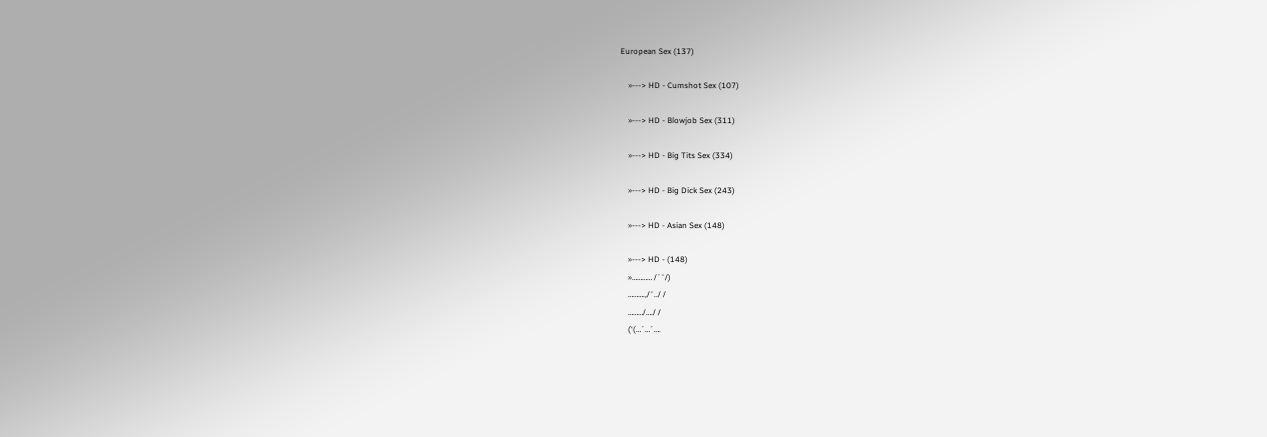European Sex (137)

    »---> HD - Cumshot Sex (107)

    »---> HD - Blowjob Sex (311)

    »---> HD - Big Tits Sex (334)

    »---> HD - Big Dick Sex (243)

    »---> HD - Asian Sex (148)

    »---> HD - (148)
    »………… /´¯/)
    ……….,/¯../ /
    ………/…./ /
    (‘(…´…´….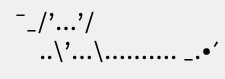¯_/’…’/
    ..\’…\………. _.•´